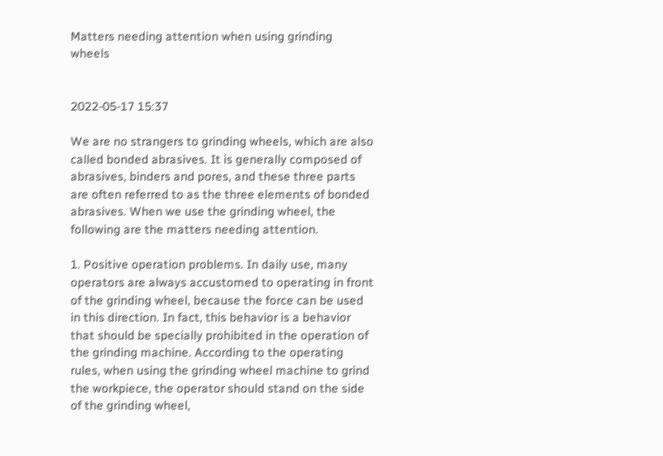Matters needing attention when using grinding wheels


2022-05-17 15:37

We are no strangers to grinding wheels, which are also called bonded abrasives. It is generally composed of abrasives, binders and pores, and these three parts are often referred to as the three elements of bonded abrasives. When we use the grinding wheel, the following are the matters needing attention.

1. Positive operation problems. In daily use, many operators are always accustomed to operating in front of the grinding wheel, because the force can be used in this direction. In fact, this behavior is a behavior that should be specially prohibited in the operation of the grinding machine. According to the operating rules, when using the grinding wheel machine to grind the workpiece, the operator should stand on the side of the grinding wheel,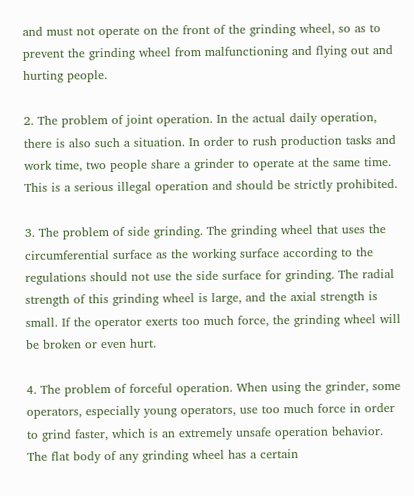and must not operate on the front of the grinding wheel, so as to prevent the grinding wheel from malfunctioning and flying out and hurting people.

2. The problem of joint operation. In the actual daily operation, there is also such a situation. In order to rush production tasks and work time, two people share a grinder to operate at the same time. This is a serious illegal operation and should be strictly prohibited.

3. The problem of side grinding. The grinding wheel that uses the circumferential surface as the working surface according to the regulations should not use the side surface for grinding. The radial strength of this grinding wheel is large, and the axial strength is small. If the operator exerts too much force, the grinding wheel will be broken or even hurt.

4. The problem of forceful operation. When using the grinder, some operators, especially young operators, use too much force in order to grind faster, which is an extremely unsafe operation behavior. The flat body of any grinding wheel has a certain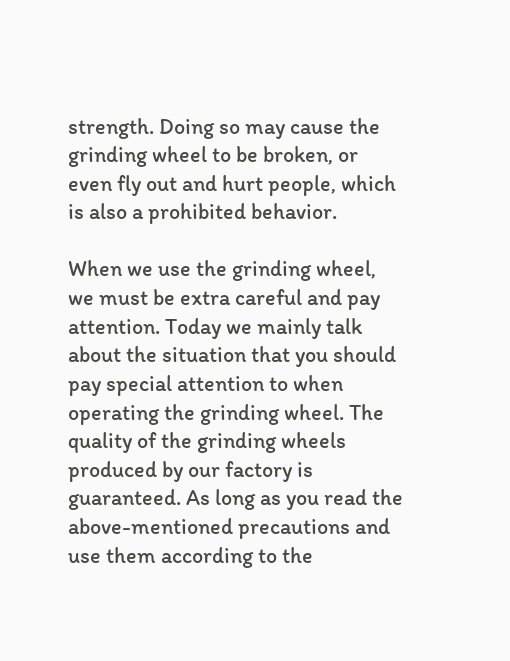strength. Doing so may cause the grinding wheel to be broken, or even fly out and hurt people, which is also a prohibited behavior.

When we use the grinding wheel, we must be extra careful and pay attention. Today we mainly talk about the situation that you should pay special attention to when operating the grinding wheel. The quality of the grinding wheels produced by our factory is guaranteed. As long as you read the above-mentioned precautions and use them according to the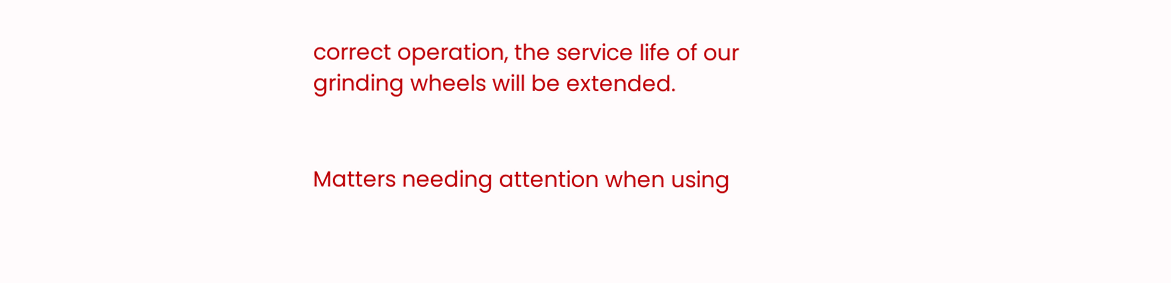correct operation, the service life of our grinding wheels will be extended.


Matters needing attention when using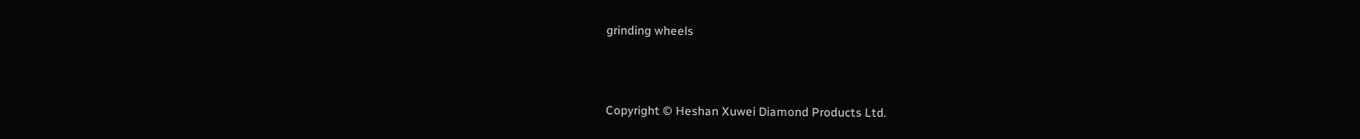grinding wheels



Copyright © Heshan Xuwei Diamond Products Ltd.